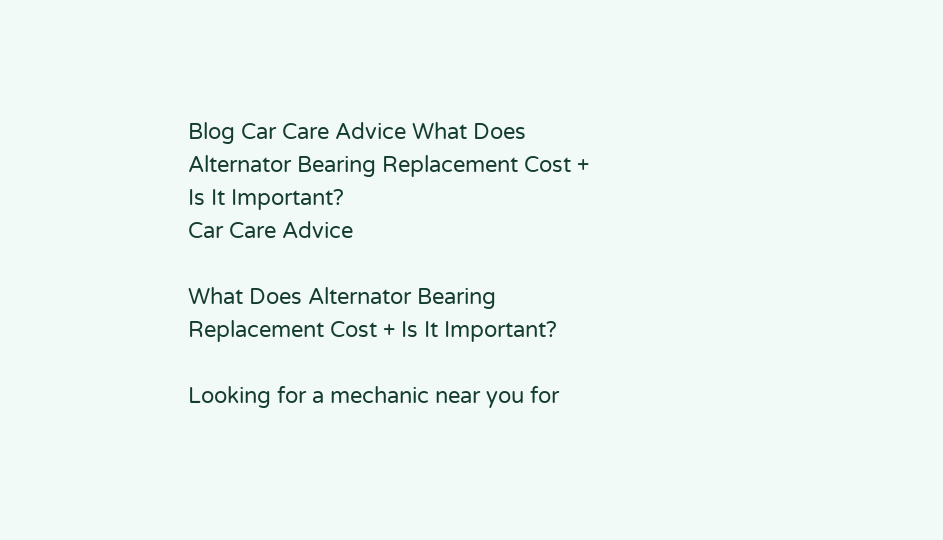Blog Car Care Advice What Does Alternator Bearing Replacement Cost + Is It Important?
Car Care Advice

What Does Alternator Bearing Replacement Cost + Is It Important?

Looking for a mechanic near you for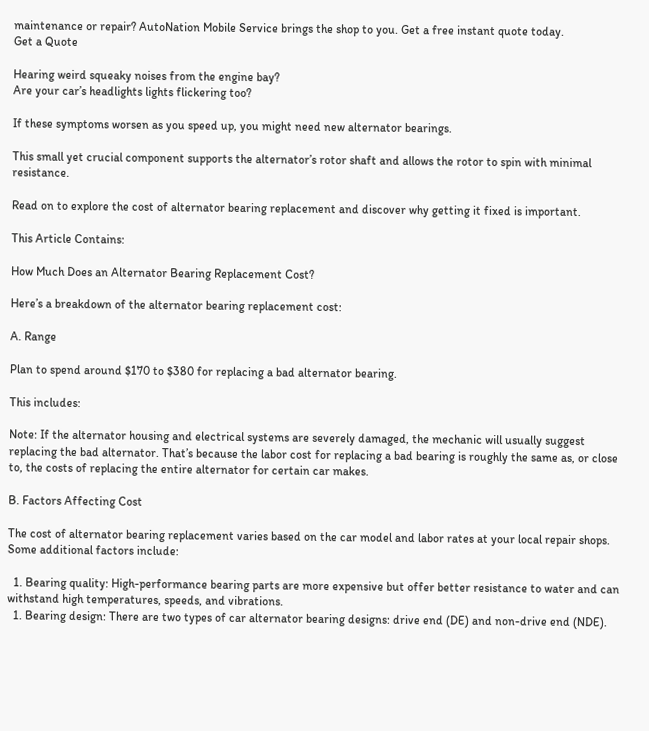maintenance or repair? AutoNation Mobile Service brings the shop to you. Get a free instant quote today.
Get a Quote

Hearing weird squeaky noises from the engine bay?
Are your car’s headlights lights flickering too?

If these symptoms worsen as you speed up, you might need new alternator bearings.

This small yet crucial component supports the alternator’s rotor shaft and allows the rotor to spin with minimal resistance.

Read on to explore the cost of alternator bearing replacement and discover why getting it fixed is important.

This Article Contains:

How Much Does an Alternator Bearing Replacement Cost?

Here’s a breakdown of the alternator bearing replacement cost:

A. Range

Plan to spend around $170 to $380 for replacing a bad alternator bearing.

This includes:

Note: If the alternator housing and electrical systems are severely damaged, the mechanic will usually suggest replacing the bad alternator. That’s because the labor cost for replacing a bad bearing is roughly the same as, or close to, the costs of replacing the entire alternator for certain car makes.

B. Factors Affecting Cost

The cost of alternator bearing replacement varies based on the car model and labor rates at your local repair shops. Some additional factors include:

  1. Bearing quality: High-performance bearing parts are more expensive but offer better resistance to water and can withstand high temperatures, speeds, and vibrations.
  1. Bearing design: There are two types of car alternator bearing designs: drive end (DE) and non-drive end (NDE).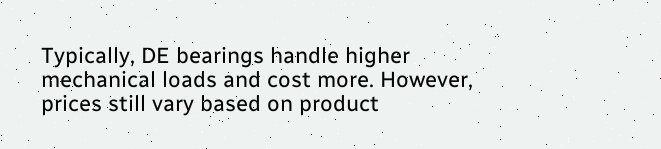Typically, DE bearings handle higher mechanical loads and cost more. However, prices still vary based on product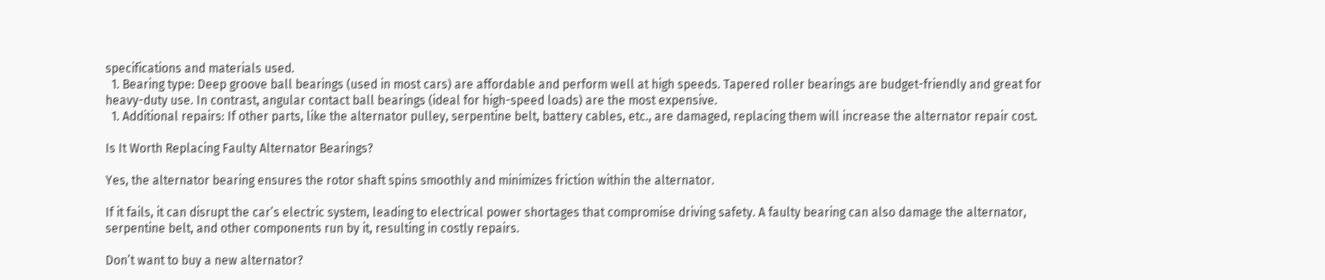specifications and materials used.
  1. Bearing type: Deep groove ball bearings (used in most cars) are affordable and perform well at high speeds. Tapered roller bearings are budget-friendly and great for heavy-duty use. In contrast, angular contact ball bearings (ideal for high-speed loads) are the most expensive.
  1. Additional repairs: If other parts, like the alternator pulley, serpentine belt, battery cables, etc., are damaged, replacing them will increase the alternator repair cost.

Is It Worth Replacing Faulty Alternator Bearings?

Yes, the alternator bearing ensures the rotor shaft spins smoothly and minimizes friction within the alternator.

If it fails, it can disrupt the car’s electric system, leading to electrical power shortages that compromise driving safety. A faulty bearing can also damage the alternator, serpentine belt, and other components run by it, resulting in costly repairs.

Don’t want to buy a new alternator?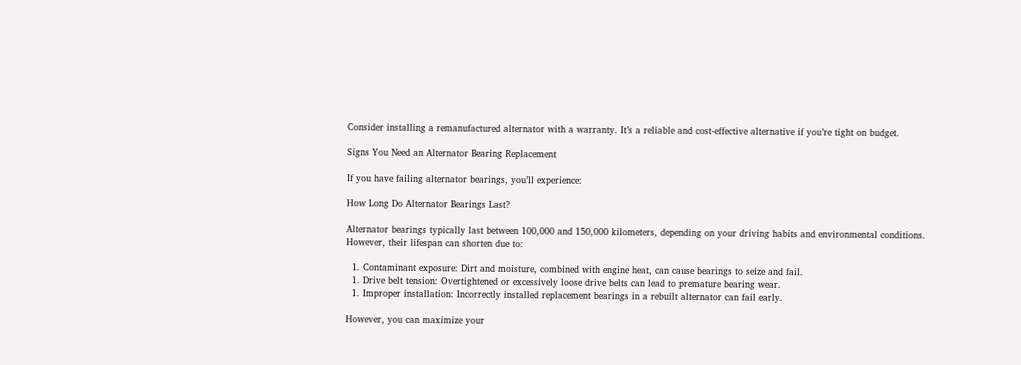Consider installing a remanufactured alternator with a warranty. It’s a reliable and cost-effective alternative if you’re tight on budget.

Signs You Need an Alternator Bearing Replacement

If you have failing alternator bearings, you’ll experience:

How Long Do Alternator Bearings Last?

Alternator bearings typically last between 100,000 and 150,000 kilometers, depending on your driving habits and environmental conditions. However, their lifespan can shorten due to:

  1. Contaminant exposure: Dirt and moisture, combined with engine heat, can cause bearings to seize and fail.
  1. Drive belt tension: Overtightened or excessively loose drive belts can lead to premature bearing wear.
  1. Improper installation: Incorrectly installed replacement bearings in a rebuilt alternator can fail early.

However, you can maximize your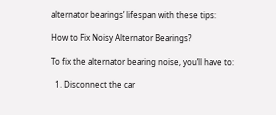alternator bearings’ lifespan with these tips:

How to Fix Noisy Alternator Bearings?

To fix the alternator bearing noise, you’ll have to:

  1. Disconnect the car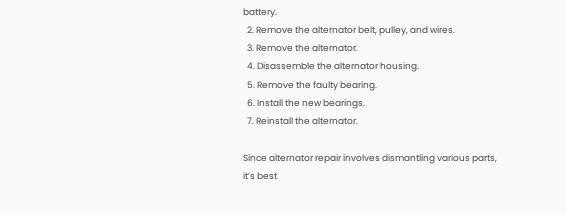battery.
  2. Remove the alternator belt, pulley, and wires.
  3. Remove the alternator.
  4. Disassemble the alternator housing.
  5. Remove the faulty bearing.
  6. Install the new bearings.
  7. Reinstall the alternator.

Since alternator repair involves dismantling various parts, it’s best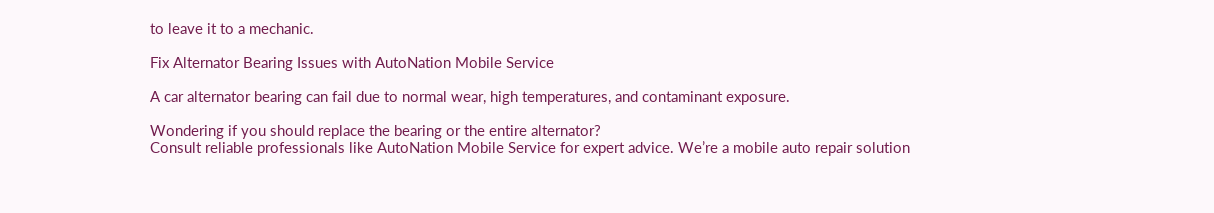to leave it to a mechanic.

Fix Alternator Bearing Issues with AutoNation Mobile Service

A car alternator bearing can fail due to normal wear, high temperatures, and contaminant exposure.

Wondering if you should replace the bearing or the entire alternator?
Consult reliable professionals like AutoNation Mobile Service for expert advice. We’re a mobile auto repair solution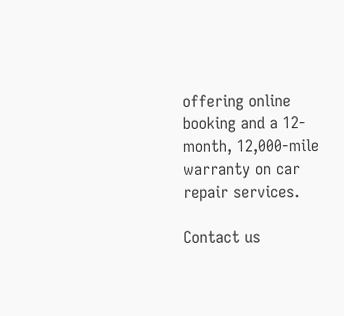offering online booking and a 12-month, 12,000-mile warranty on car repair services.

Contact us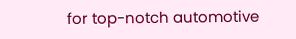for top-notch automotive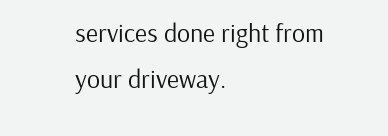services done right from your driveway.